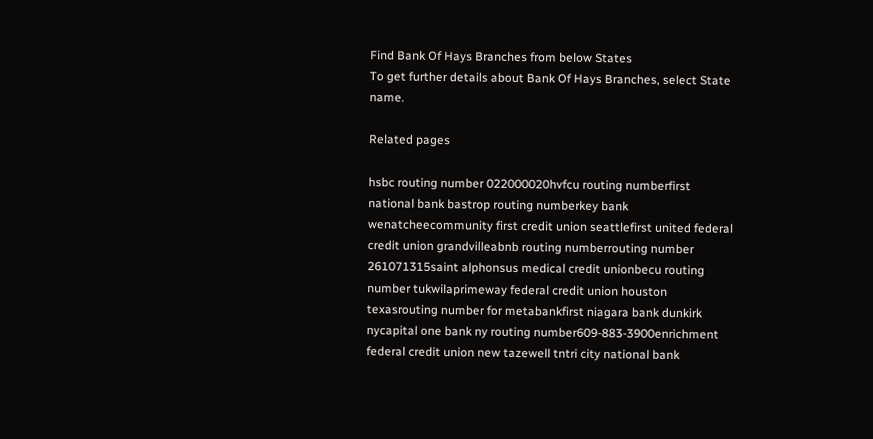Find Bank Of Hays Branches from below States
To get further details about Bank Of Hays Branches, select State name.

Related pages

hsbc routing number 022000020hvfcu routing numberfirst national bank bastrop routing numberkey bank wenatcheecommunity first credit union seattlefirst united federal credit union grandvilleabnb routing numberrouting number 261071315saint alphonsus medical credit unionbecu routing number tukwilaprimeway federal credit union houston texasrouting number for metabankfirst niagara bank dunkirk nycapital one bank ny routing number609-883-3900enrichment federal credit union new tazewell tntri city national bank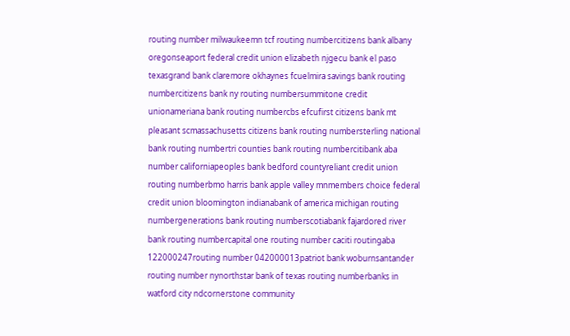routing number milwaukeemn tcf routing numbercitizens bank albany oregonseaport federal credit union elizabeth njgecu bank el paso texasgrand bank claremore okhaynes fcuelmira savings bank routing numbercitizens bank ny routing numbersummitone credit unionameriana bank routing numbercbs efcufirst citizens bank mt pleasant scmassachusetts citizens bank routing numbersterling national bank routing numbertri counties bank routing numbercitibank aba number californiapeoples bank bedford countyreliant credit union routing numberbmo harris bank apple valley mnmembers choice federal credit union bloomington indianabank of america michigan routing numbergenerations bank routing numberscotiabank fajardored river bank routing numbercapital one routing number caciti routingaba 122000247routing number 042000013patriot bank woburnsantander routing number nynorthstar bank of texas routing numberbanks in watford city ndcornerstone community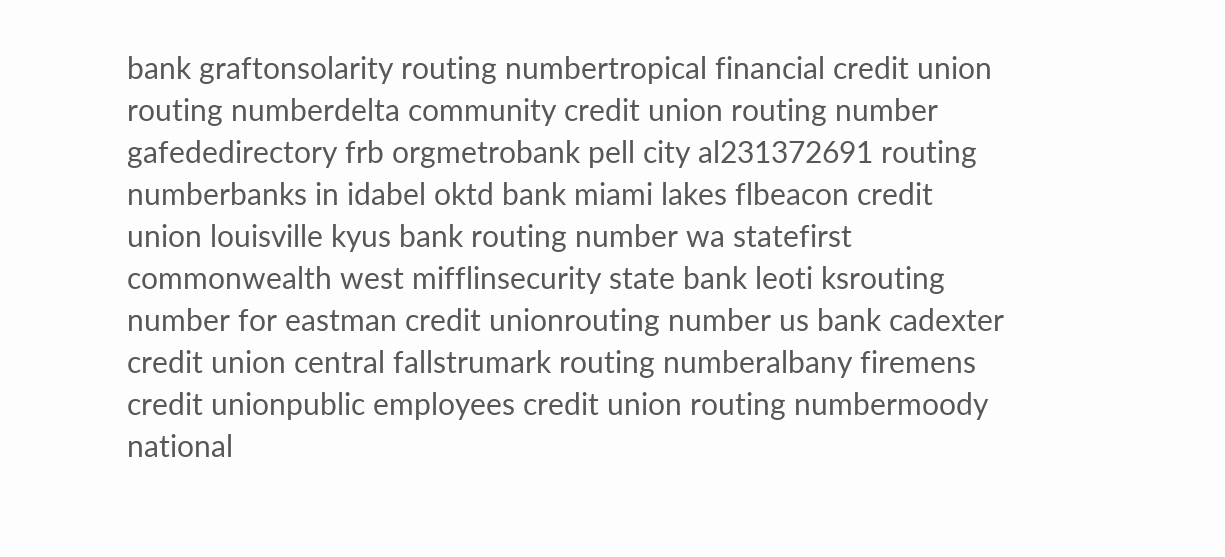bank graftonsolarity routing numbertropical financial credit union routing numberdelta community credit union routing number gafededirectory frb orgmetrobank pell city al231372691 routing numberbanks in idabel oktd bank miami lakes flbeacon credit union louisville kyus bank routing number wa statefirst commonwealth west mifflinsecurity state bank leoti ksrouting number for eastman credit unionrouting number us bank cadexter credit union central fallstrumark routing numberalbany firemens credit unionpublic employees credit union routing numbermoody national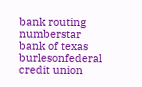bank routing numberstar bank of texas burlesonfederal credit union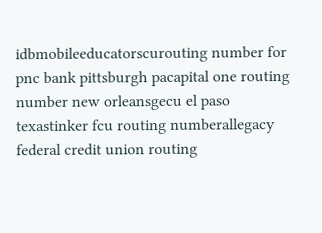idbmobileeducatorscurouting number for pnc bank pittsburgh pacapital one routing number new orleansgecu el paso texastinker fcu routing numberallegacy federal credit union routing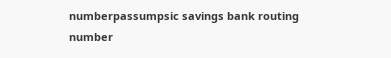numberpassumpsic savings bank routing number